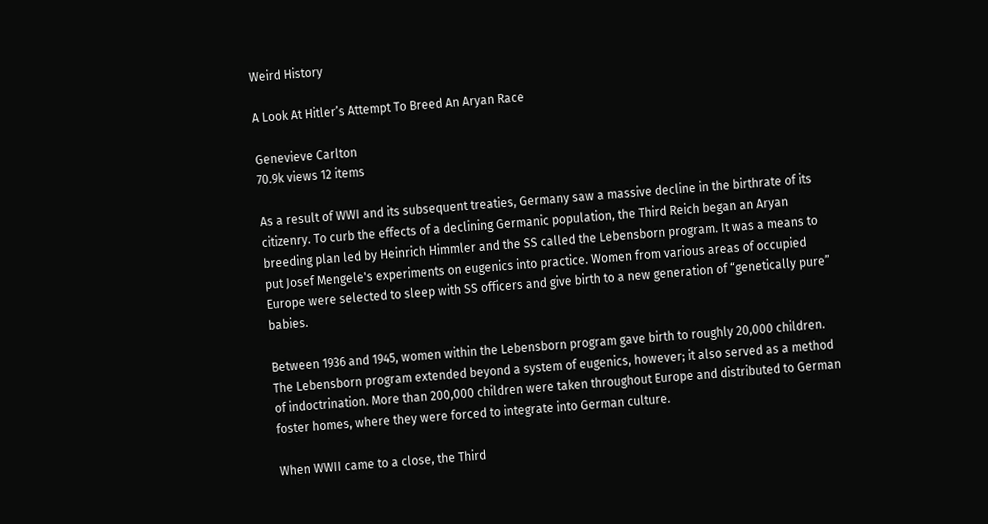Weird History

A Look At Hitler’s Attempt To Breed An Aryan Race

Genevieve Carlton
70.9k views 12 items

As a result of WWI and its subsequent treaties, Germany saw a massive decline in the birthrate of its citizenry. To curb the effects of a declining Germanic population, the Third Reich began an Aryan breeding plan led by Heinrich Himmler and the SS called the Lebensborn program. It was a means to put Josef Mengele's experiments on eugenics into practice. Women from various areas of occupied Europe were selected to sleep with SS officers and give birth to a new generation of “genetically pure” babies.

Between 1936 and 1945, women within the Lebensborn program gave birth to roughly 20,000 children. The Lebensborn program extended beyond a system of eugenics, however; it also served as a method of indoctrination. More than 200,000 children were taken throughout Europe and distributed to German foster homes, where they were forced to integrate into German culture.

When WWII came to a close, the Third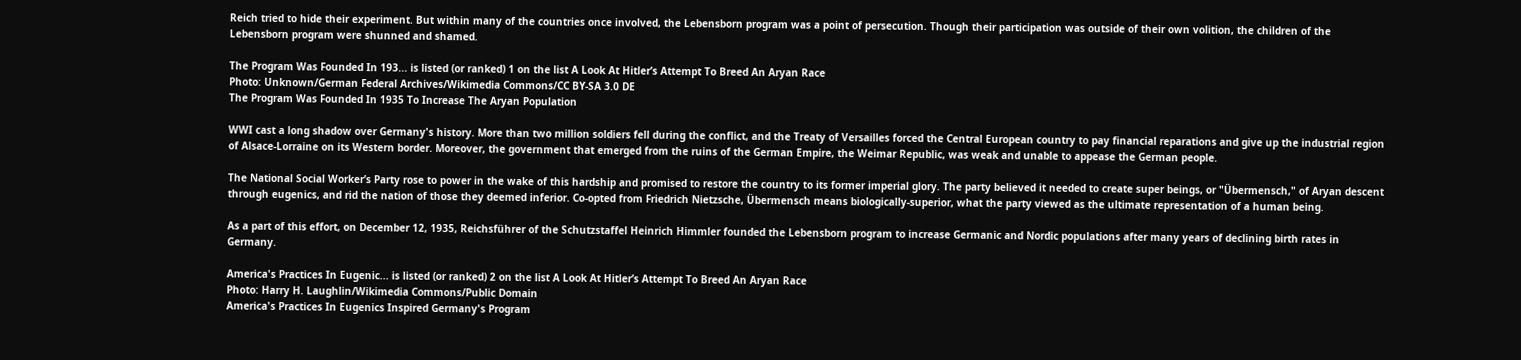Reich tried to hide their experiment. But within many of the countries once involved, the Lebensborn program was a point of persecution. Though their participation was outside of their own volition, the children of the Lebensborn program were shunned and shamed.

The Program Was Founded In 193... is listed (or ranked) 1 on the list A Look At Hitler’s Attempt To Breed An Aryan Race
Photo: Unknown/German Federal Archives/Wikimedia Commons/CC BY-SA 3.0 DE
The Program Was Founded In 1935 To Increase The Aryan Population

WWI cast a long shadow over Germany's history. More than two million soldiers fell during the conflict, and the Treaty of Versailles forced the Central European country to pay financial reparations and give up the industrial region of Alsace-Lorraine on its Western border. Moreover, the government that emerged from the ruins of the German Empire, the Weimar Republic, was weak and unable to appease the German people.

The National Social Worker’s Party rose to power in the wake of this hardship and promised to restore the country to its former imperial glory. The party believed it needed to create super beings, or "Übermensch," of Aryan descent through eugenics, and rid the nation of those they deemed inferior. Co-opted from Friedrich Nietzsche, Übermensch means biologically-superior, what the party viewed as the ultimate representation of a human being.

As a part of this effort, on December 12, 1935, Reichsführer of the Schutzstaffel Heinrich Himmler founded the Lebensborn program to increase Germanic and Nordic populations after many years of declining birth rates in Germany.

America's Practices In Eugenic... is listed (or ranked) 2 on the list A Look At Hitler’s Attempt To Breed An Aryan Race
Photo: Harry H. Laughlin/Wikimedia Commons/Public Domain
America's Practices In Eugenics Inspired Germany's Program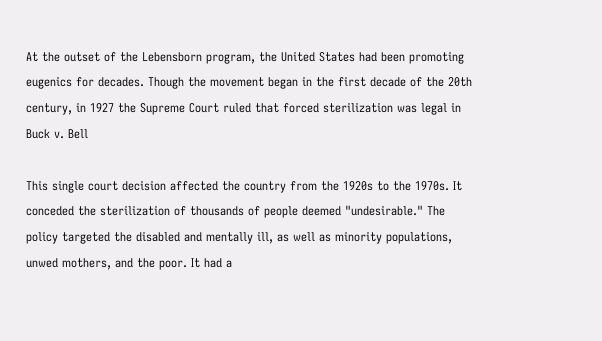At the outset of the Lebensborn program, the United States had been promoting eugenics for decades. Though the movement began in the first decade of the 20th century, in 1927 the Supreme Court ruled that forced sterilization was legal in Buck v. Bell

This single court decision affected the country from the 1920s to the 1970s. It conceded the sterilization of thousands of people deemed "undesirable." The policy targeted the disabled and mentally ill, as well as minority populations, unwed mothers, and the poor. It had a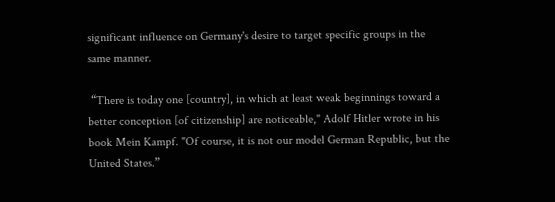significant influence on Germany's desire to target specific groups in the same manner.

 “There is today one [country], in which at least weak beginnings toward a better conception [of citizenship] are noticeable," Adolf Hitler wrote in his book Mein Kampf. "Of course, it is not our model German Republic, but the United States.”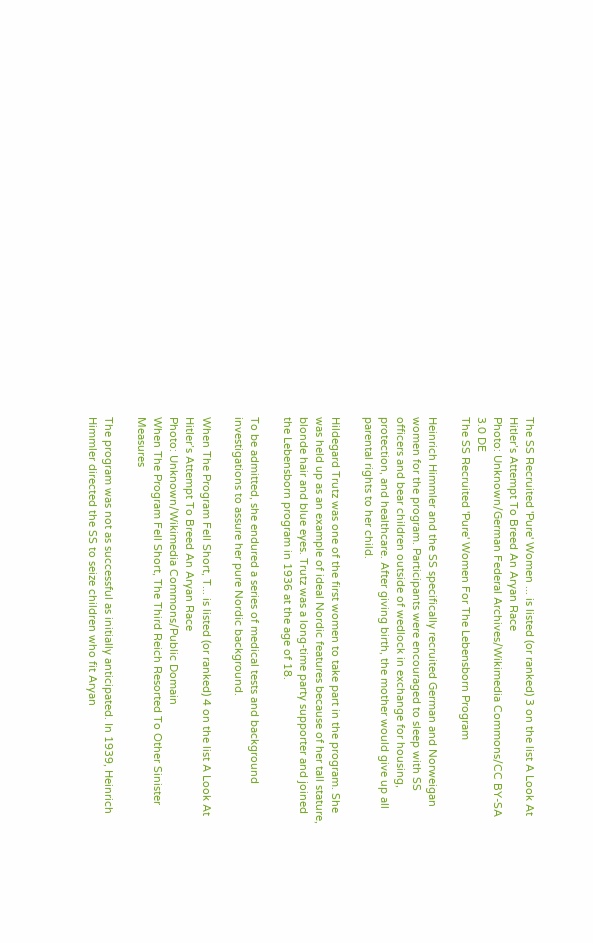The SS Recruited 'Pure' Women ... is listed (or ranked) 3 on the list A Look At Hitler’s Attempt To Breed An Aryan Race
Photo: Unknown/German Federal Archives/Wikimedia Commons/CC BY-SA 3.0 DE
The SS Recruited 'Pure' Women For The Lebensborn Program

Heinrich Himmler and the SS specifically recruited German and Norweigan women for the program. Participants were encouraged to sleep with SS officers and bear children outside of wedlock in exchange for housing, protection, and healthcare. After giving birth, the mother would give up all parental rights to her child.

Hildegard Trutz was one of the first women to take part in the program. She was held up as an example of ideal Nordic features because of her tall stature, blonde hair and blue eyes. Trutz was a long-time party supporter and joined the Lebensborn program in 1936 at the age of 18.

To be admitted, she endured a series of medical tests and background investigations to assure her pure Nordic background.

When The Program Fell Short, T... is listed (or ranked) 4 on the list A Look At Hitler’s Attempt To Breed An Aryan Race
Photo: Unknown/Wikimedia Commons/Public Domain
When The Program Fell Short, The Third Reich Resorted To Other Sinister Measures

The program was not as successful as initially anticipated. In 1939, Heinrich Himmler directed the SS to seize children who fit Aryan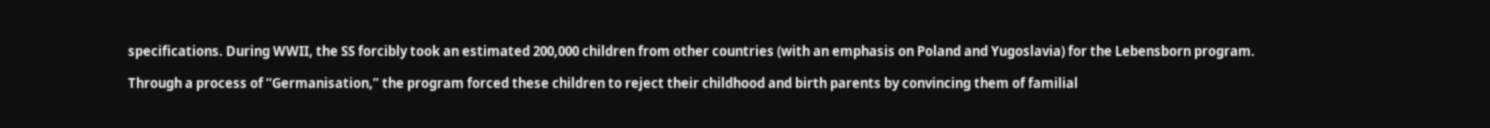specifications. During WWII, the SS forcibly took an estimated 200,000 children from other countries (with an emphasis on Poland and Yugoslavia) for the Lebensborn program.

Through a process of “Germanisation,” the program forced these children to reject their childhood and birth parents by convincing them of familial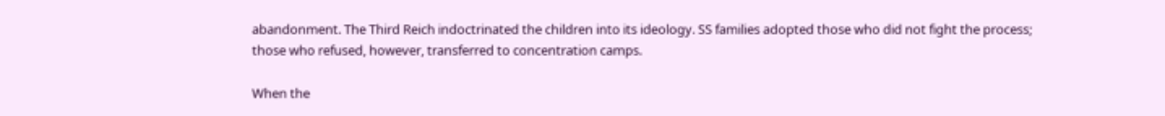abandonment. The Third Reich indoctrinated the children into its ideology. SS families adopted those who did not fight the process; those who refused, however, transferred to concentration camps.

When the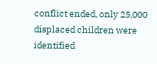conflict ended, only 25,000 displaced children were identified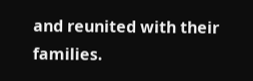and reunited with their families.